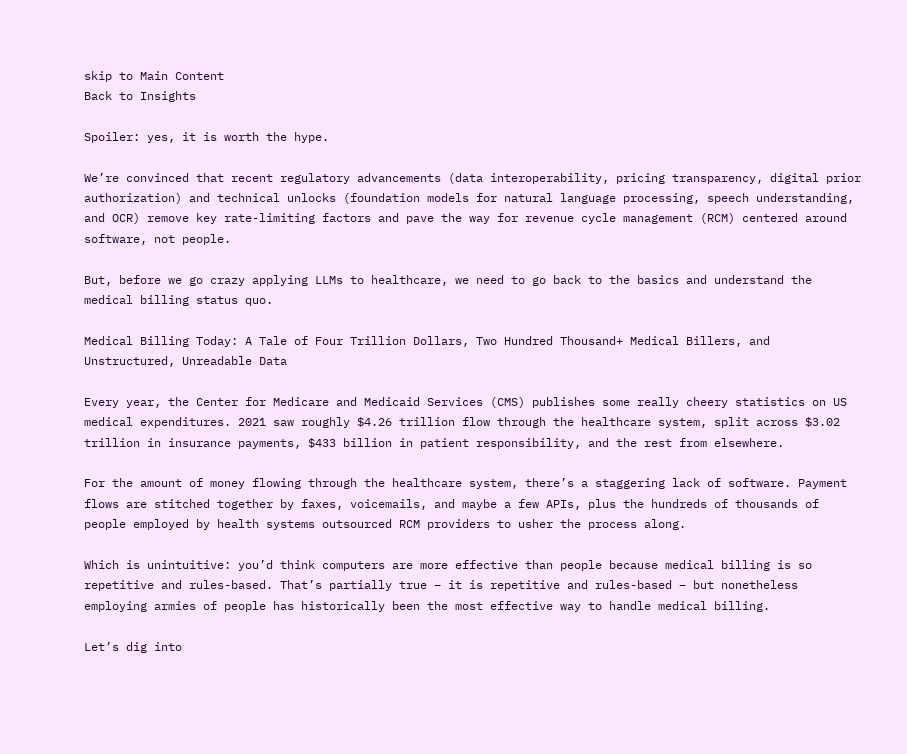skip to Main Content
Back to Insights

Spoiler: yes, it is worth the hype.

We’re convinced that recent regulatory advancements (data interoperability, pricing transparency, digital prior authorization) and technical unlocks (foundation models for natural language processing, speech understanding, and OCR) remove key rate-limiting factors and pave the way for revenue cycle management (RCM) centered around software, not people.

But, before we go crazy applying LLMs to healthcare, we need to go back to the basics and understand the medical billing status quo.

Medical Billing Today: A Tale of Four Trillion Dollars, Two Hundred Thousand+ Medical Billers, and Unstructured, Unreadable Data

Every year, the Center for Medicare and Medicaid Services (CMS) publishes some really cheery statistics on US medical expenditures. 2021 saw roughly $4.26 trillion flow through the healthcare system, split across $3.02 trillion in insurance payments, $433 billion in patient responsibility, and the rest from elsewhere.

For the amount of money flowing through the healthcare system, there’s a staggering lack of software. Payment flows are stitched together by faxes, voicemails, and maybe a few APIs, plus the hundreds of thousands of people employed by health systems outsourced RCM providers to usher the process along.

Which is unintuitive: you’d think computers are more effective than people because medical billing is so repetitive and rules-based. That’s partially true – it is repetitive and rules-based – but nonetheless employing armies of people has historically been the most effective way to handle medical billing.

Let’s dig into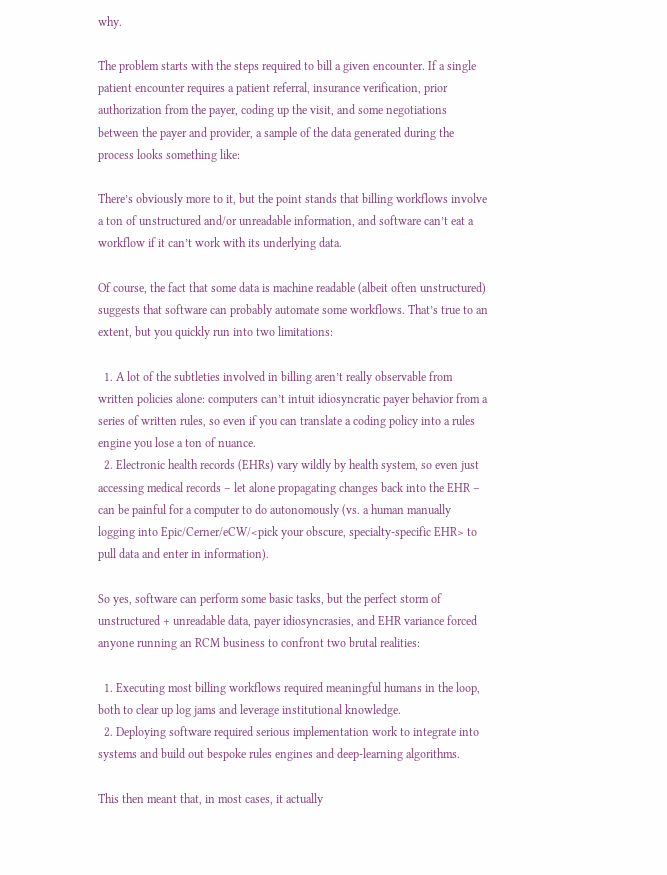why.

The problem starts with the steps required to bill a given encounter. If a single patient encounter requires a patient referral, insurance verification, prior authorization from the payer, coding up the visit, and some negotiations between the payer and provider, a sample of the data generated during the process looks something like:

There’s obviously more to it, but the point stands that billing workflows involve a ton of unstructured and/or unreadable information, and software can’t eat a workflow if it can’t work with its underlying data.

Of course, the fact that some data is machine readable (albeit often unstructured) suggests that software can probably automate some workflows. That’s true to an extent, but you quickly run into two limitations:

  1. A lot of the subtleties involved in billing aren’t really observable from written policies alone: computers can’t intuit idiosyncratic payer behavior from a series of written rules, so even if you can translate a coding policy into a rules engine you lose a ton of nuance.
  2. Electronic health records (EHRs) vary wildly by health system, so even just accessing medical records – let alone propagating changes back into the EHR – can be painful for a computer to do autonomously (vs. a human manually logging into Epic/Cerner/eCW/<pick your obscure, specialty-specific EHR> to pull data and enter in information).

So yes, software can perform some basic tasks, but the perfect storm of unstructured + unreadable data, payer idiosyncrasies, and EHR variance forced anyone running an RCM business to confront two brutal realities:

  1. Executing most billing workflows required meaningful humans in the loop, both to clear up log jams and leverage institutional knowledge.
  2. Deploying software required serious implementation work to integrate into systems and build out bespoke rules engines and deep-learning algorithms.

This then meant that, in most cases, it actually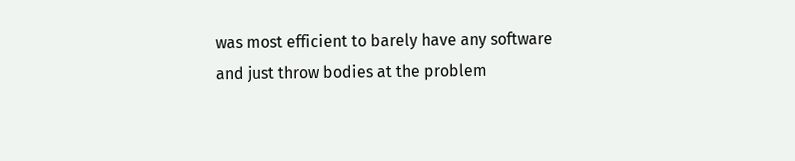was most efficient to barely have any software and just throw bodies at the problem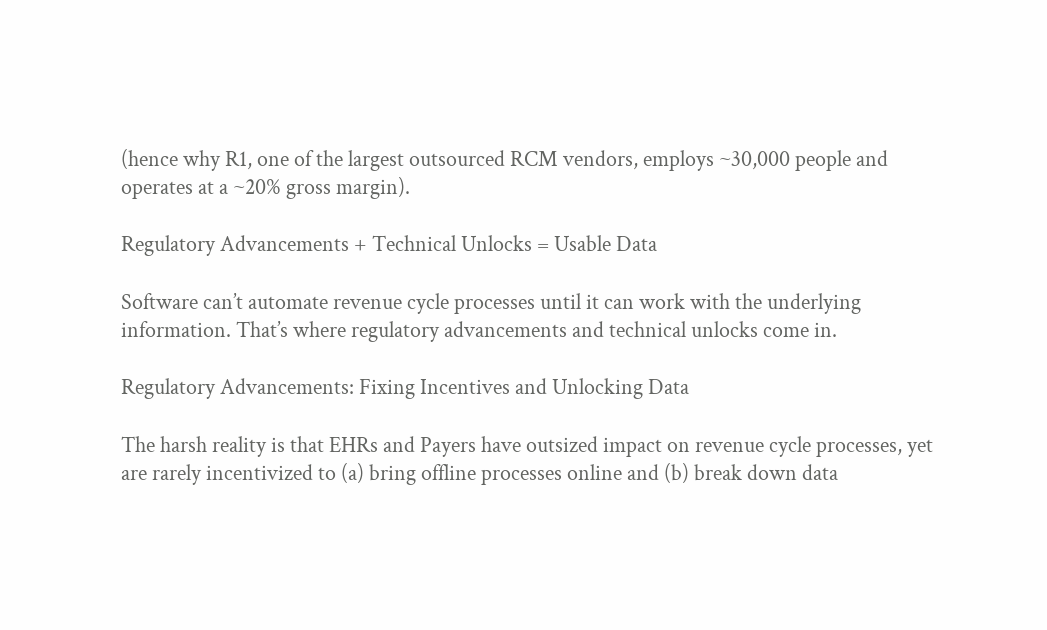(hence why R1, one of the largest outsourced RCM vendors, employs ~30,000 people and operates at a ~20% gross margin).

Regulatory Advancements + Technical Unlocks = Usable Data

Software can’t automate revenue cycle processes until it can work with the underlying information. That’s where regulatory advancements and technical unlocks come in.

Regulatory Advancements: Fixing Incentives and Unlocking Data

The harsh reality is that EHRs and Payers have outsized impact on revenue cycle processes, yet are rarely incentivized to (a) bring offline processes online and (b) break down data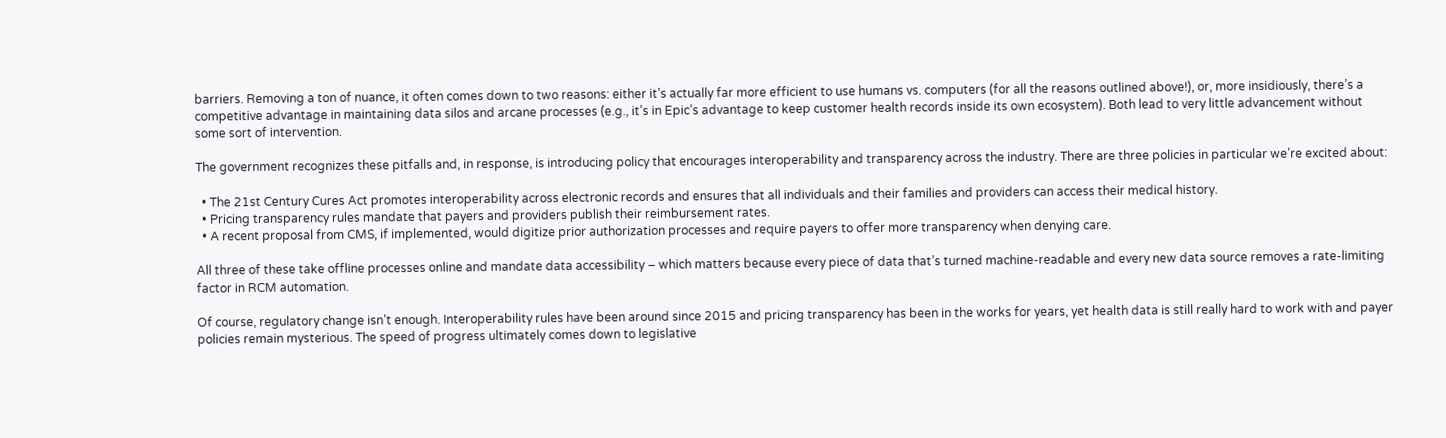barriers. Removing a ton of nuance, it often comes down to two reasons: either it’s actually far more efficient to use humans vs. computers (for all the reasons outlined above!), or, more insidiously, there’s a competitive advantage in maintaining data silos and arcane processes (e.g., it’s in Epic’s advantage to keep customer health records inside its own ecosystem). Both lead to very little advancement without some sort of intervention.

The government recognizes these pitfalls and, in response, is introducing policy that encourages interoperability and transparency across the industry. There are three policies in particular we’re excited about:

  • The 21st Century Cures Act promotes interoperability across electronic records and ensures that all individuals and their families and providers can access their medical history.
  • Pricing transparency rules mandate that payers and providers publish their reimbursement rates.
  • A recent proposal from CMS, if implemented, would digitize prior authorization processes and require payers to offer more transparency when denying care.

All three of these take offline processes online and mandate data accessibility – which matters because every piece of data that’s turned machine-readable and every new data source removes a rate-limiting factor in RCM automation.

Of course, regulatory change isn’t enough. Interoperability rules have been around since 2015 and pricing transparency has been in the works for years, yet health data is still really hard to work with and payer policies remain mysterious. The speed of progress ultimately comes down to legislative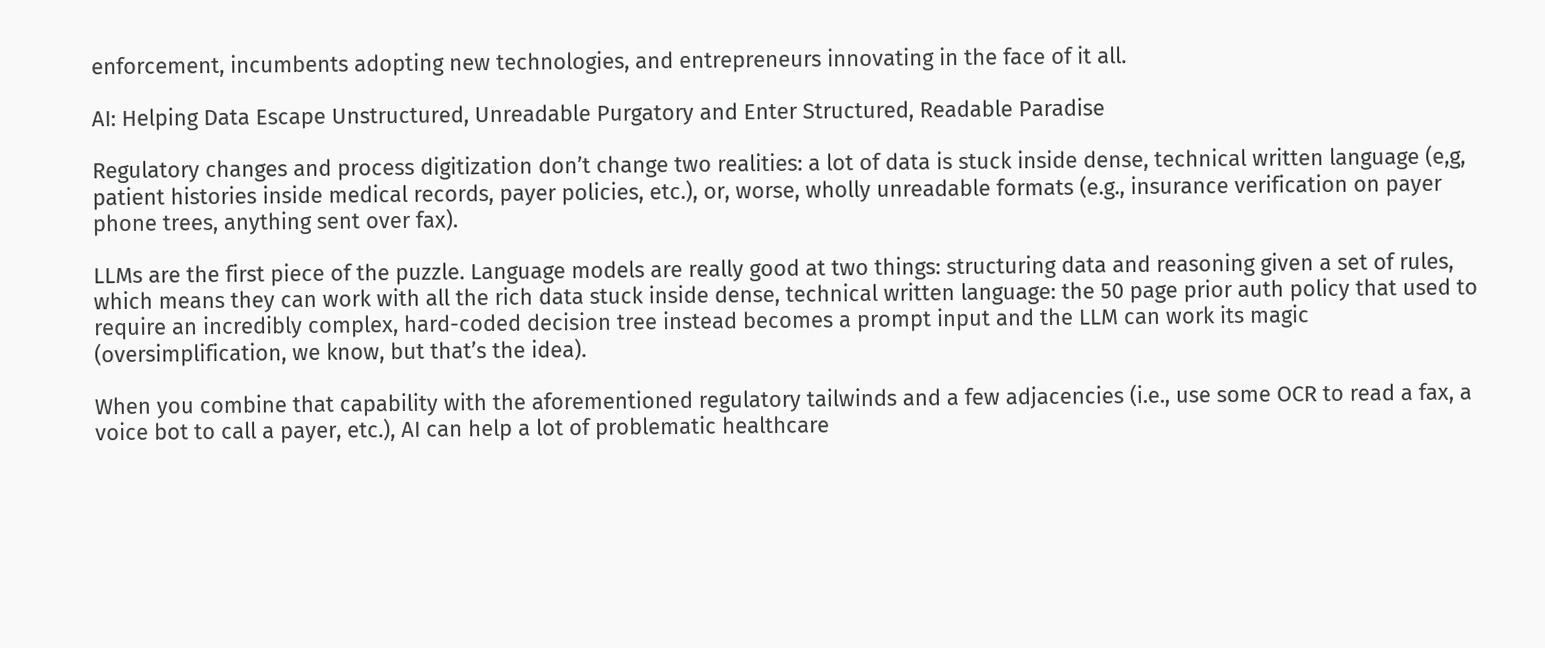enforcement, incumbents adopting new technologies, and entrepreneurs innovating in the face of it all.

AI: Helping Data Escape Unstructured, Unreadable Purgatory and Enter Structured, Readable Paradise

Regulatory changes and process digitization don’t change two realities: a lot of data is stuck inside dense, technical written language (e,g, patient histories inside medical records, payer policies, etc.), or, worse, wholly unreadable formats (e.g., insurance verification on payer phone trees, anything sent over fax).

LLMs are the first piece of the puzzle. Language models are really good at two things: structuring data and reasoning given a set of rules, which means they can work with all the rich data stuck inside dense, technical written language: the 50 page prior auth policy that used to require an incredibly complex, hard-coded decision tree instead becomes a prompt input and the LLM can work its magic (oversimplification, we know, but that’s the idea).

When you combine that capability with the aforementioned regulatory tailwinds and a few adjacencies (i.e., use some OCR to read a fax, a voice bot to call a payer, etc.), AI can help a lot of problematic healthcare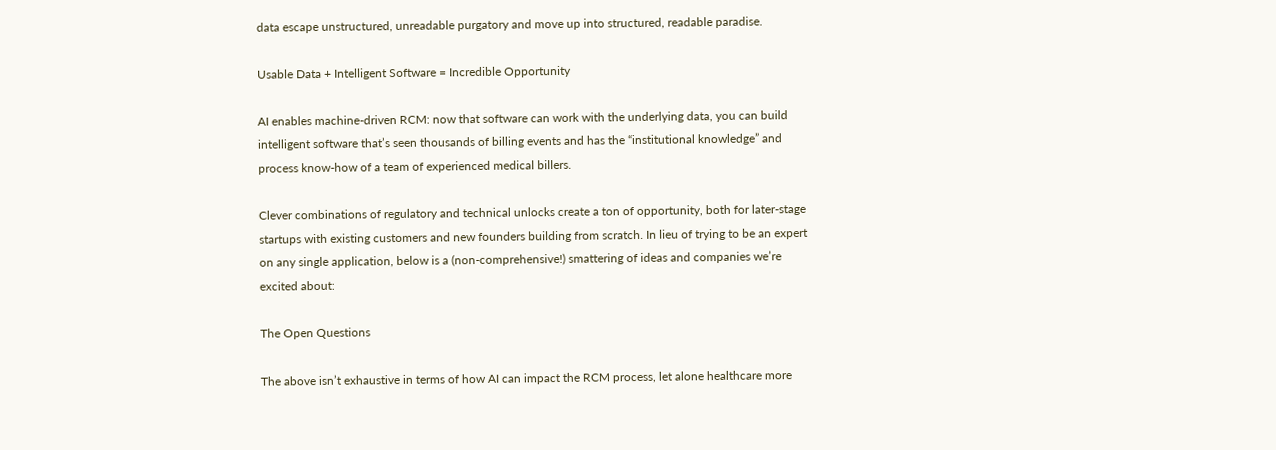data escape unstructured, unreadable purgatory and move up into structured, readable paradise.

Usable Data + Intelligent Software = Incredible Opportunity

AI enables machine-driven RCM: now that software can work with the underlying data, you can build intelligent software that’s seen thousands of billing events and has the “institutional knowledge” and process know-how of a team of experienced medical billers.

Clever combinations of regulatory and technical unlocks create a ton of opportunity, both for later-stage startups with existing customers and new founders building from scratch. In lieu of trying to be an expert on any single application, below is a (non-comprehensive!) smattering of ideas and companies we’re excited about:

The Open Questions

The above isn’t exhaustive in terms of how AI can impact the RCM process, let alone healthcare more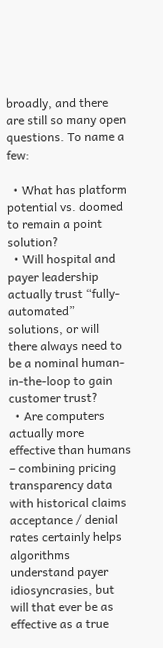broadly, and there are still so many open questions. To name a few:

  • What has platform potential vs. doomed to remain a point solution?
  • Will hospital and payer leadership actually trust “fully-automated” solutions, or will there always need to be a nominal human-in-the-loop to gain customer trust?
  • Are computers actually more effective than humans – combining pricing transparency data with historical claims acceptance / denial rates certainly helps algorithms understand payer idiosyncrasies, but will that ever be as effective as a true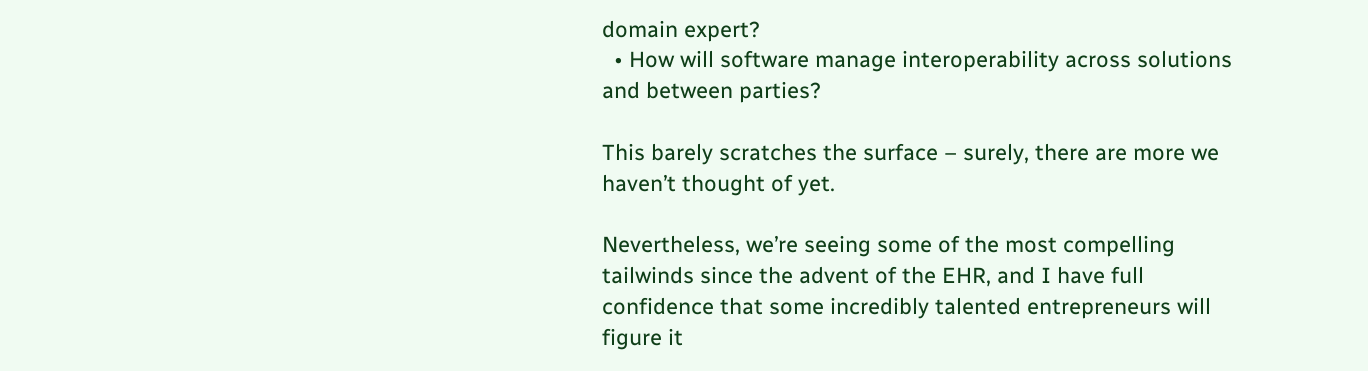domain expert?
  • How will software manage interoperability across solutions and between parties?

This barely scratches the surface – surely, there are more we haven’t thought of yet.

Nevertheless, we’re seeing some of the most compelling tailwinds since the advent of the EHR, and I have full confidence that some incredibly talented entrepreneurs will figure it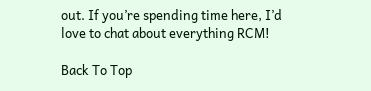out. If you’re spending time here, I’d love to chat about everything RCM!

Back To Top